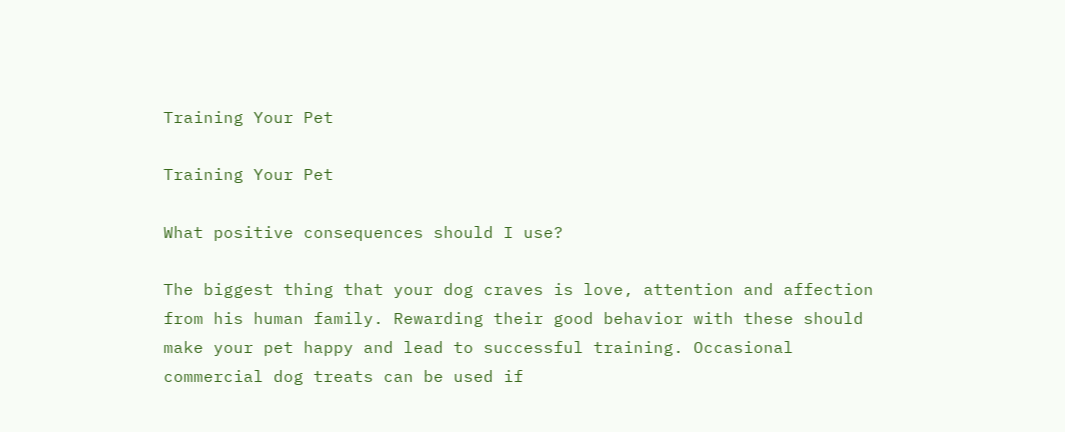Training Your Pet

Training Your Pet

What positive consequences should I use?

The biggest thing that your dog craves is love, attention and affection from his human family. Rewarding their good behavior with these should make your pet happy and lead to successful training. Occasional commercial dog treats can be used if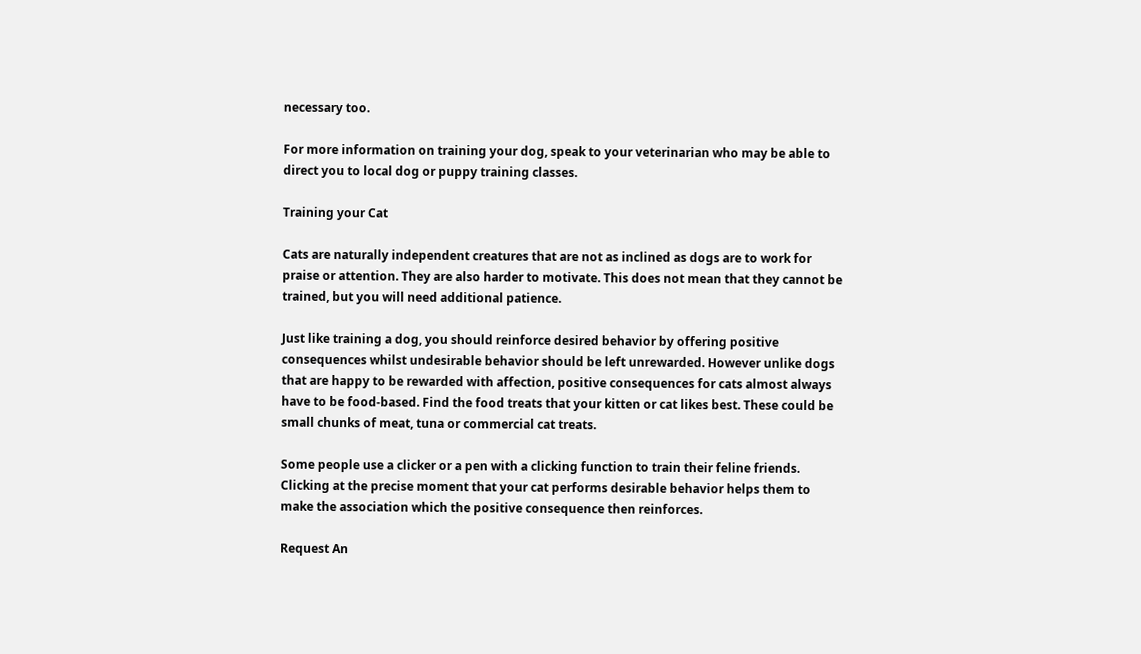necessary too.

For more information on training your dog, speak to your veterinarian who may be able to direct you to local dog or puppy training classes.

Training your Cat

Cats are naturally independent creatures that are not as inclined as dogs are to work for praise or attention. They are also harder to motivate. This does not mean that they cannot be trained, but you will need additional patience.

Just like training a dog, you should reinforce desired behavior by offering positive consequences whilst undesirable behavior should be left unrewarded. However unlike dogs that are happy to be rewarded with affection, positive consequences for cats almost always have to be food-based. Find the food treats that your kitten or cat likes best. These could be small chunks of meat, tuna or commercial cat treats.

Some people use a clicker or a pen with a clicking function to train their feline friends. Clicking at the precise moment that your cat performs desirable behavior helps them to make the association which the positive consequence then reinforces.

Request An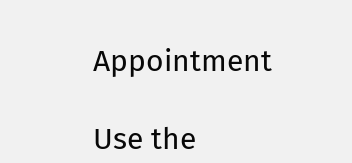Appointment

Use the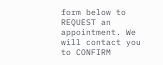form below to REQUEST an appointment. We will contact you to CONFIRM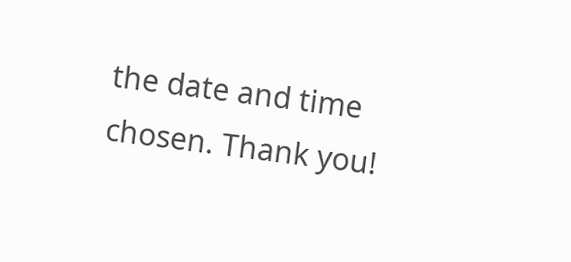the date and time chosen. Thank you!